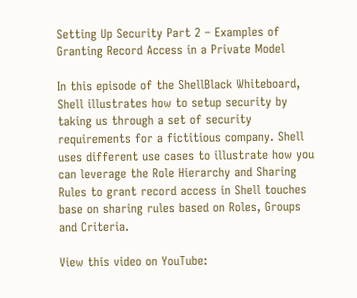Setting Up Security Part 2 – Examples of Granting Record Access in a Private Model

In this episode of the ShellBlack Whiteboard, Shell illustrates how to setup security by taking us through a set of security requirements for a fictitious company. Shell uses different use cases to illustrate how you can leverage the Role Hierarchy and Sharing Rules to grant record access in Shell touches base on sharing rules based on Roles, Groups and Criteria.

View this video on YouTube: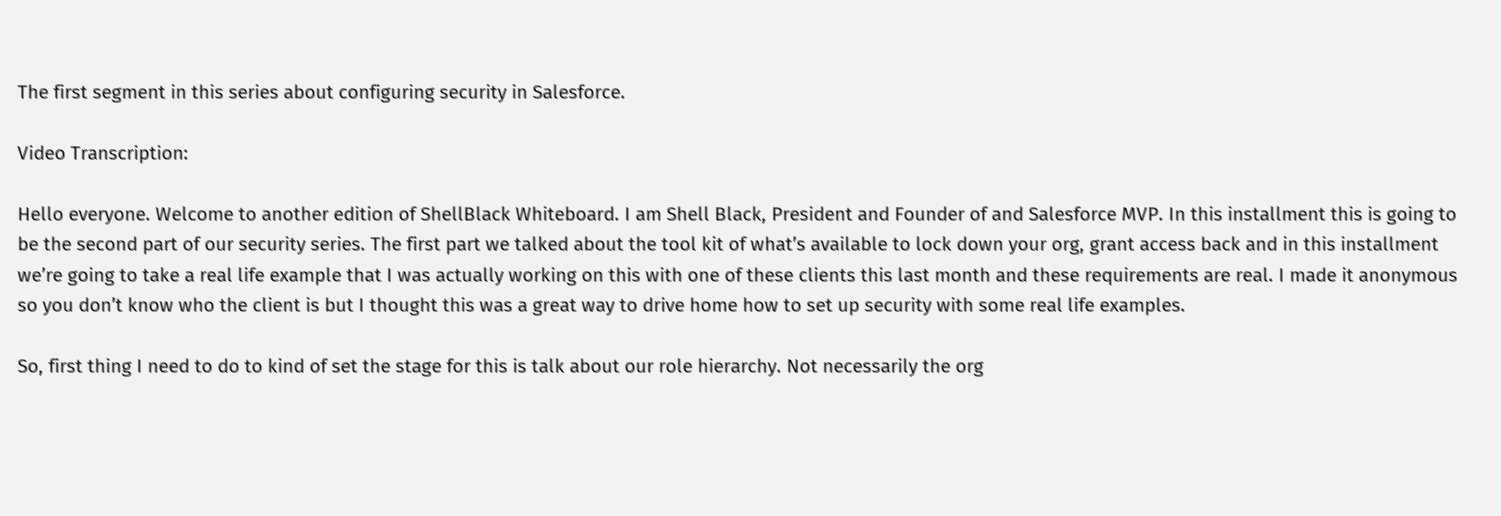The first segment in this series about configuring security in Salesforce.

Video Transcription:

Hello everyone. Welcome to another edition of ShellBlack Whiteboard. I am Shell Black, President and Founder of and Salesforce MVP. In this installment this is going to be the second part of our security series. The first part we talked about the tool kit of what’s available to lock down your org, grant access back and in this installment we’re going to take a real life example that I was actually working on this with one of these clients this last month and these requirements are real. I made it anonymous so you don’t know who the client is but I thought this was a great way to drive home how to set up security with some real life examples.

So, first thing I need to do to kind of set the stage for this is talk about our role hierarchy. Not necessarily the org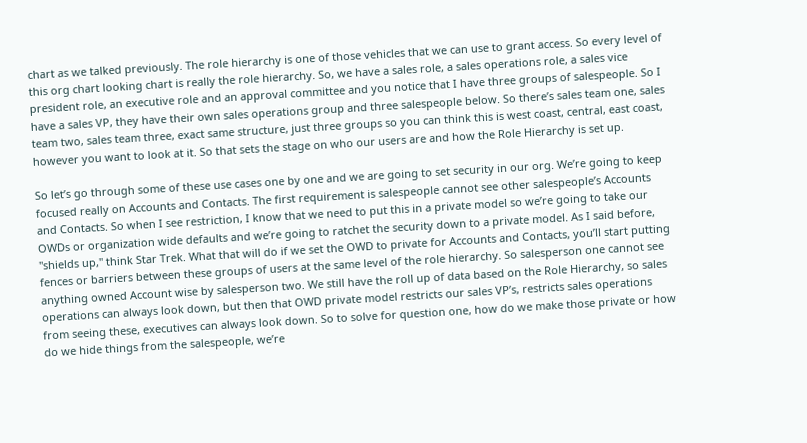chart as we talked previously. The role hierarchy is one of those vehicles that we can use to grant access. So every level of this org chart looking chart is really the role hierarchy. So, we have a sales role, a sales operations role, a sales vice president role, an executive role and an approval committee and you notice that I have three groups of salespeople. So I have a sales VP, they have their own sales operations group and three salespeople below. So there’s sales team one, sales team two, sales team three, exact same structure, just three groups so you can think this is west coast, central, east coast, however you want to look at it. So that sets the stage on who our users are and how the Role Hierarchy is set up.

So let’s go through some of these use cases one by one and we are going to set security in our org. We’re going to keep focused really on Accounts and Contacts. The first requirement is salespeople cannot see other salespeople’s Accounts and Contacts. So when I see restriction, I know that we need to put this in a private model so we’re going to take our OWDs or organization wide defaults and we’re going to ratchet the security down to a private model. As I said before, "shields up," think Star Trek. What that will do if we set the OWD to private for Accounts and Contacts, you’ll start putting fences or barriers between these groups of users at the same level of the role hierarchy. So salesperson one cannot see anything owned Account wise by salesperson two. We still have the roll up of data based on the Role Hierarchy, so sales operations can always look down, but then that OWD private model restricts our sales VP’s, restricts sales operations from seeing these, executives can always look down. So to solve for question one, how do we make those private or how do we hide things from the salespeople, we’re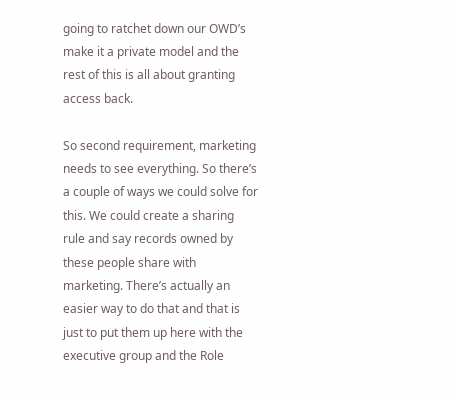going to ratchet down our OWD’s make it a private model and the rest of this is all about granting access back.

So second requirement, marketing needs to see everything. So there’s a couple of ways we could solve for this. We could create a sharing rule and say records owned by these people share with marketing. There’s actually an easier way to do that and that is just to put them up here with the executive group and the Role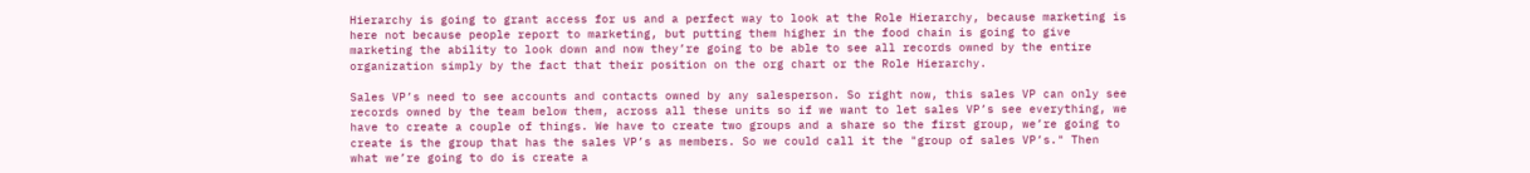Hierarchy is going to grant access for us and a perfect way to look at the Role Hierarchy, because marketing is here not because people report to marketing, but putting them higher in the food chain is going to give marketing the ability to look down and now they’re going to be able to see all records owned by the entire organization simply by the fact that their position on the org chart or the Role Hierarchy.

Sales VP’s need to see accounts and contacts owned by any salesperson. So right now, this sales VP can only see records owned by the team below them, across all these units so if we want to let sales VP’s see everything, we have to create a couple of things. We have to create two groups and a share so the first group, we’re going to create is the group that has the sales VP’s as members. So we could call it the "group of sales VP’s." Then what we’re going to do is create a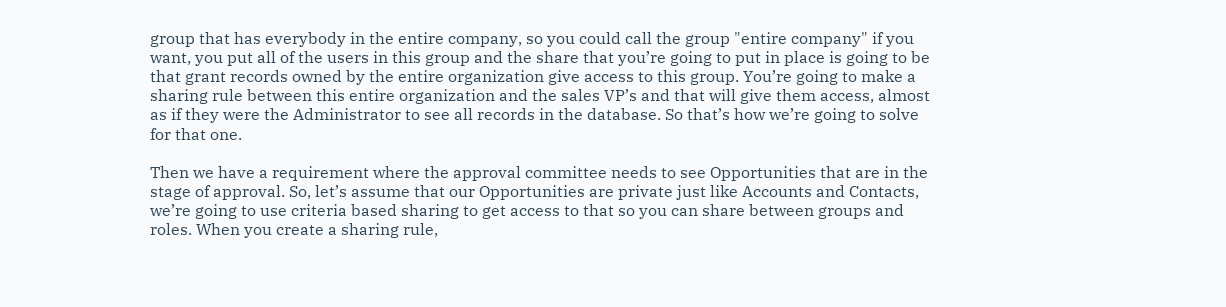group that has everybody in the entire company, so you could call the group "entire company" if you want, you put all of the users in this group and the share that you’re going to put in place is going to be that grant records owned by the entire organization give access to this group. You’re going to make a sharing rule between this entire organization and the sales VP’s and that will give them access, almost as if they were the Administrator to see all records in the database. So that’s how we’re going to solve for that one.

Then we have a requirement where the approval committee needs to see Opportunities that are in the stage of approval. So, let’s assume that our Opportunities are private just like Accounts and Contacts, we’re going to use criteria based sharing to get access to that so you can share between groups and roles. When you create a sharing rule,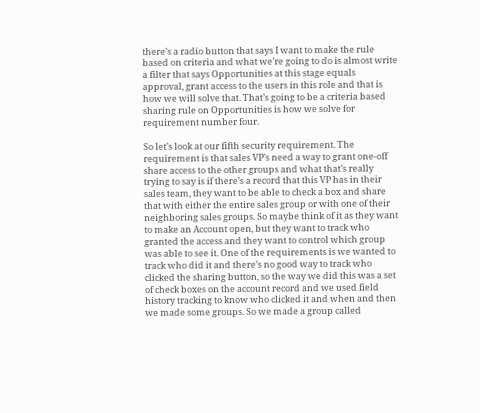there’s a radio button that says I want to make the rule based on criteria and what we’re going to do is almost write a filter that says Opportunities at this stage equals approval, grant access to the users in this role and that is how we will solve that. That’s going to be a criteria based sharing rule on Opportunities is how we solve for requirement number four.

So let’s look at our fifth security requirement. The requirement is that sales VP’s need a way to grant one-off share access to the other groups and what that’s really trying to say is if there’s a record that this VP has in their sales team, they want to be able to check a box and share that with either the entire sales group or with one of their neighboring sales groups. So maybe think of it as they want to make an Account open, but they want to track who granted the access and they want to control which group was able to see it. One of the requirements is we wanted to track who did it and there’s no good way to track who clicked the sharing button, so the way we did this was a set of check boxes on the account record and we used field history tracking to know who clicked it and when and then we made some groups. So we made a group called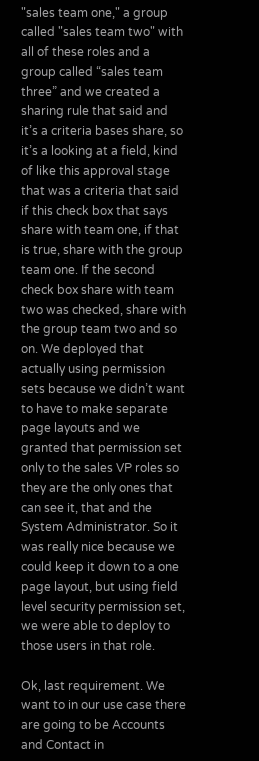"sales team one," a group called "sales team two" with all of these roles and a group called “sales team three” and we created a sharing rule that said and it’s a criteria bases share, so it’s a looking at a field, kind of like this approval stage that was a criteria that said if this check box that says share with team one, if that is true, share with the group team one. If the second check box share with team two was checked, share with the group team two and so on. We deployed that actually using permission sets because we didn’t want to have to make separate page layouts and we granted that permission set only to the sales VP roles so they are the only ones that can see it, that and the System Administrator. So it was really nice because we could keep it down to a one page layout, but using field level security permission set, we were able to deploy to those users in that role.

Ok, last requirement. We want to in our use case there are going to be Accounts and Contact in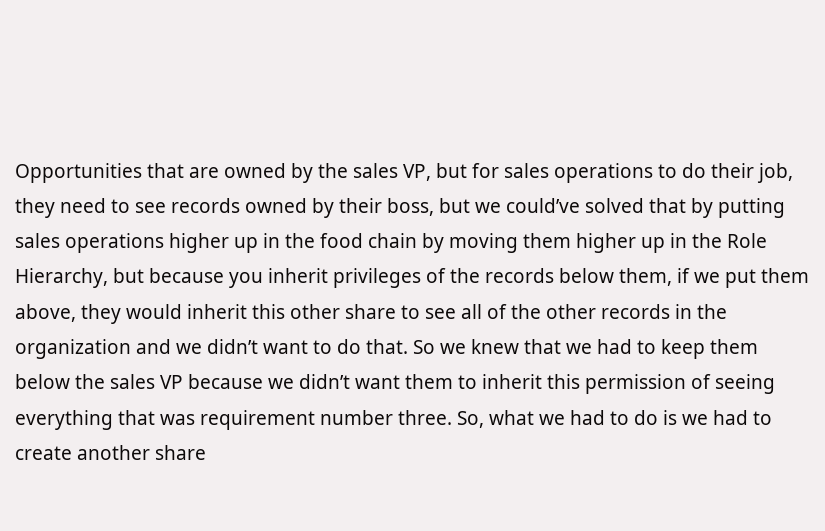Opportunities that are owned by the sales VP, but for sales operations to do their job, they need to see records owned by their boss, but we could’ve solved that by putting sales operations higher up in the food chain by moving them higher up in the Role Hierarchy, but because you inherit privileges of the records below them, if we put them above, they would inherit this other share to see all of the other records in the organization and we didn’t want to do that. So we knew that we had to keep them below the sales VP because we didn’t want them to inherit this permission of seeing everything that was requirement number three. So, what we had to do is we had to create another share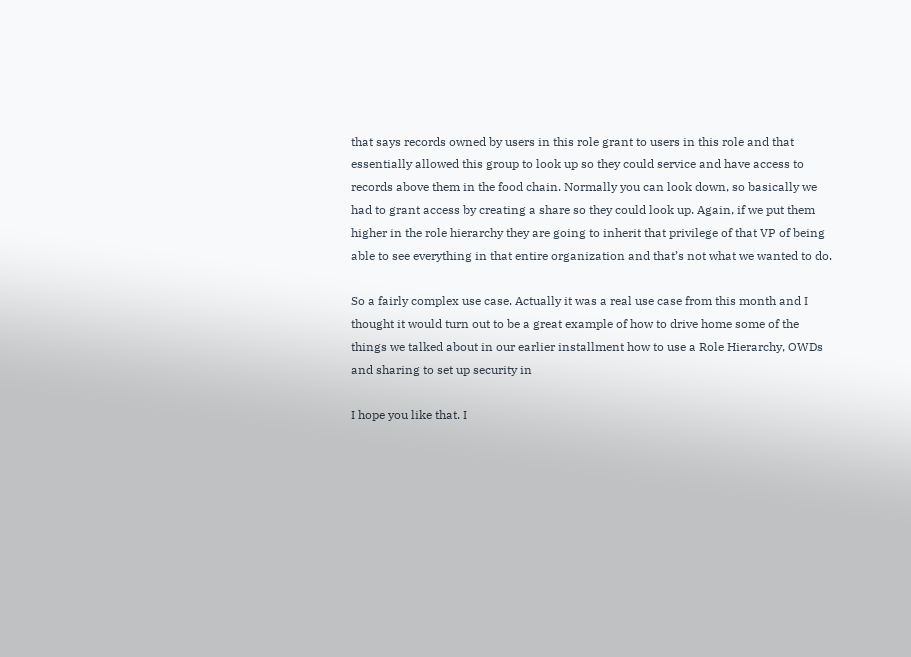that says records owned by users in this role grant to users in this role and that essentially allowed this group to look up so they could service and have access to records above them in the food chain. Normally you can look down, so basically we had to grant access by creating a share so they could look up. Again, if we put them higher in the role hierarchy they are going to inherit that privilege of that VP of being able to see everything in that entire organization and that’s not what we wanted to do.

So a fairly complex use case. Actually it was a real use case from this month and I thought it would turn out to be a great example of how to drive home some of the things we talked about in our earlier installment how to use a Role Hierarchy, OWDs and sharing to set up security in

I hope you like that. I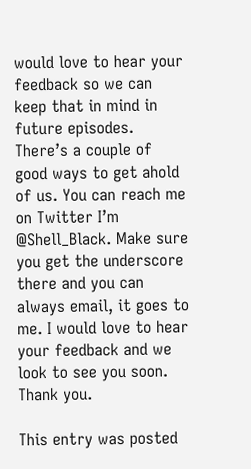would love to hear your feedback so we can keep that in mind in future episodes. There’s a couple of good ways to get ahold of us. You can reach me on Twitter I’m @Shell_Black. Make sure you get the underscore there and you can always email, it goes to me. I would love to hear your feedback and we look to see you soon. Thank you.

This entry was posted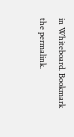in Whiteboard. Bookmark the permalink.